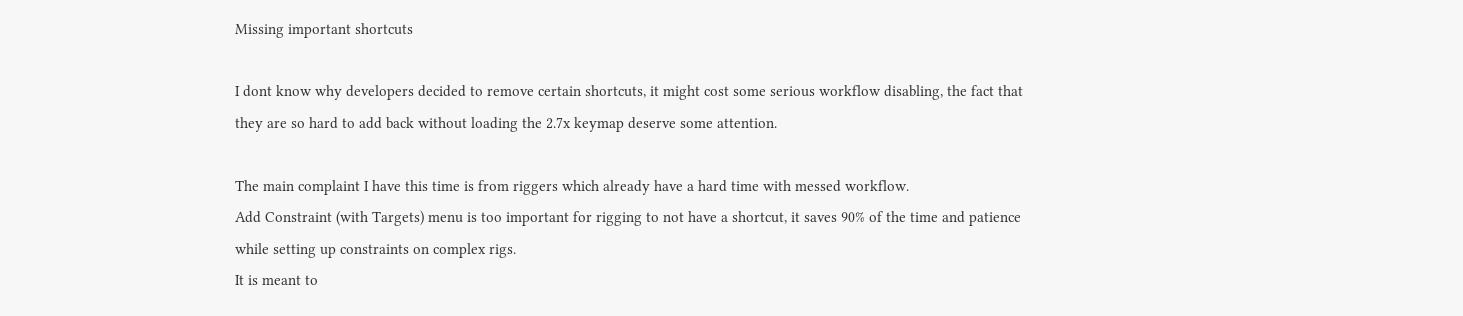Missing important shortcuts

I dont know why developers decided to remove certain shortcuts, it might cost some serious workflow disabling, the fact that they are so hard to add back without loading the 2.7x keymap deserve some attention.

The main complaint I have this time is from riggers which already have a hard time with messed workflow.
Add Constraint (with Targets) menu is too important for rigging to not have a shortcut, it saves 90% of the time and patience while setting up constraints on complex rigs.
It is meant to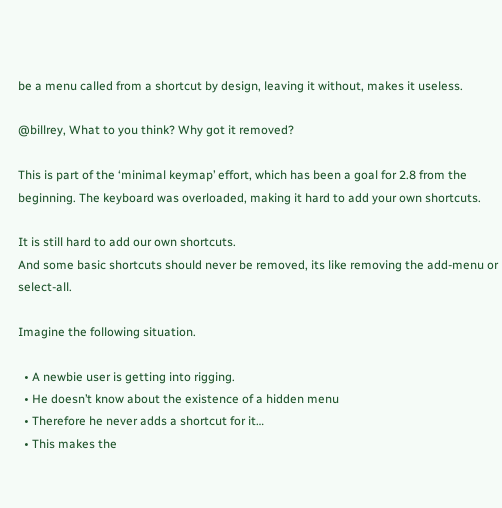be a menu called from a shortcut by design, leaving it without, makes it useless.

@billrey, What to you think? Why got it removed?

This is part of the ‘minimal keymap’ effort, which has been a goal for 2.8 from the beginning. The keyboard was overloaded, making it hard to add your own shortcuts.

It is still hard to add our own shortcuts.
And some basic shortcuts should never be removed, its like removing the add-menu or select-all.

Imagine the following situation.

  • A newbie user is getting into rigging.
  • He doesn’t know about the existence of a hidden menu
  • Therefore he never adds a shortcut for it…
  • This makes the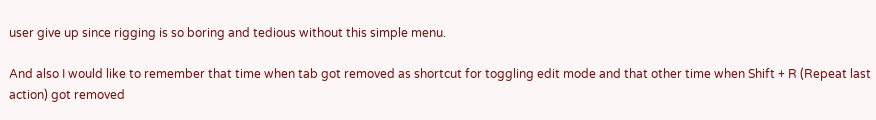user give up since rigging is so boring and tedious without this simple menu.

And also I would like to remember that time when tab got removed as shortcut for toggling edit mode and that other time when Shift + R (Repeat last action) got removed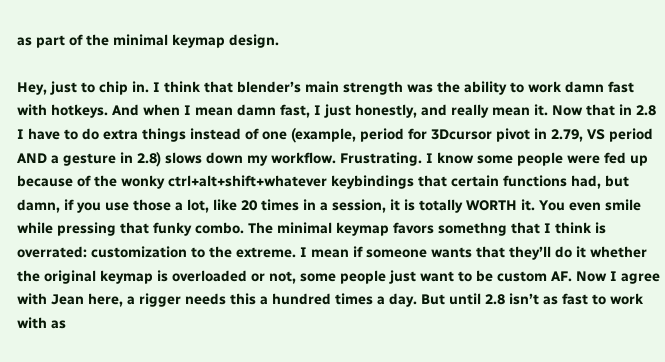as part of the minimal keymap design.

Hey, just to chip in. I think that blender’s main strength was the ability to work damn fast with hotkeys. And when I mean damn fast, I just honestly, and really mean it. Now that in 2.8 I have to do extra things instead of one (example, period for 3Dcursor pivot in 2.79, VS period AND a gesture in 2.8) slows down my workflow. Frustrating. I know some people were fed up because of the wonky ctrl+alt+shift+whatever keybindings that certain functions had, but damn, if you use those a lot, like 20 times in a session, it is totally WORTH it. You even smile while pressing that funky combo. The minimal keymap favors somethng that I think is overrated: customization to the extreme. I mean if someone wants that they’ll do it whether the original keymap is overloaded or not, some people just want to be custom AF. Now I agree with Jean here, a rigger needs this a hundred times a day. But until 2.8 isn’t as fast to work with as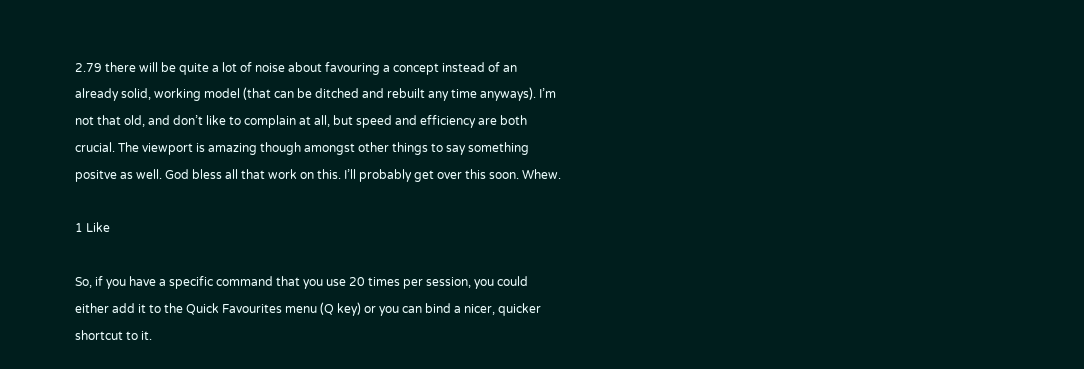2.79 there will be quite a lot of noise about favouring a concept instead of an already solid, working model (that can be ditched and rebuilt any time anyways). I’m not that old, and don’t like to complain at all, but speed and efficiency are both crucial. The viewport is amazing though amongst other things to say something positve as well. God bless all that work on this. I’ll probably get over this soon. Whew.

1 Like

So, if you have a specific command that you use 20 times per session, you could either add it to the Quick Favourites menu (Q key) or you can bind a nicer, quicker shortcut to it.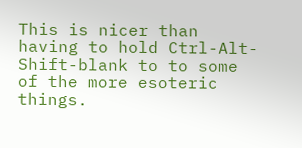This is nicer than having to hold Ctrl-Alt-Shift-blank to to some of the more esoteric things.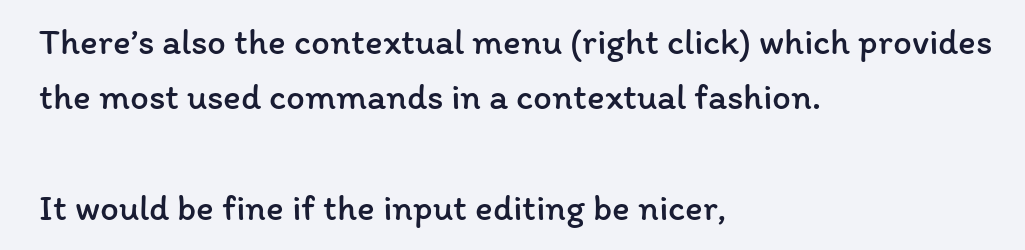There’s also the contextual menu (right click) which provides the most used commands in a contextual fashion.

It would be fine if the input editing be nicer,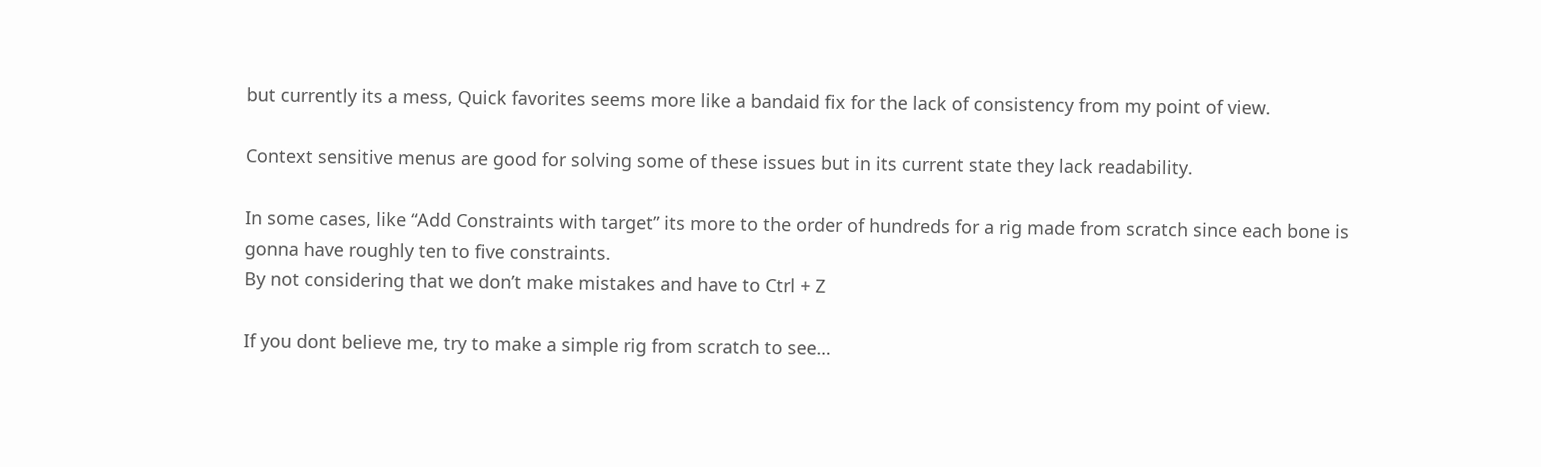but currently its a mess, Quick favorites seems more like a bandaid fix for the lack of consistency from my point of view.

Context sensitive menus are good for solving some of these issues but in its current state they lack readability.

In some cases, like “Add Constraints with target” its more to the order of hundreds for a rig made from scratch since each bone is gonna have roughly ten to five constraints.
By not considering that we don’t make mistakes and have to Ctrl + Z

If you dont believe me, try to make a simple rig from scratch to see…